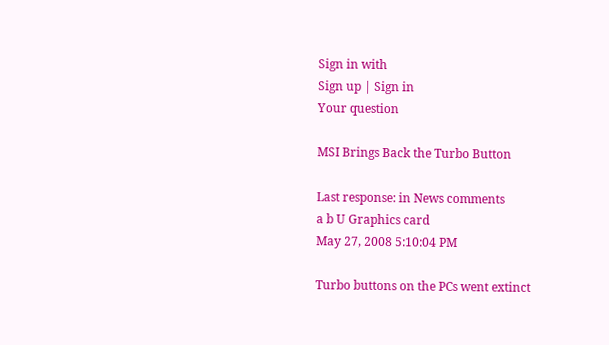Sign in with
Sign up | Sign in
Your question

MSI Brings Back the Turbo Button

Last response: in News comments
a b U Graphics card
May 27, 2008 5:10:04 PM

Turbo buttons on the PCs went extinct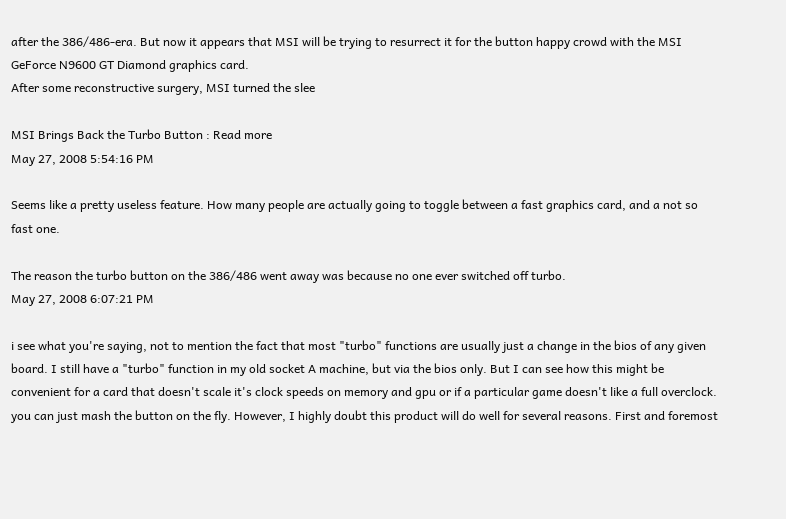after the 386/486-era. But now it appears that MSI will be trying to resurrect it for the button happy crowd with the MSI GeForce N9600 GT Diamond graphics card.
After some reconstructive surgery, MSI turned the slee

MSI Brings Back the Turbo Button : Read more
May 27, 2008 5:54:16 PM

Seems like a pretty useless feature. How many people are actually going to toggle between a fast graphics card, and a not so fast one.

The reason the turbo button on the 386/486 went away was because no one ever switched off turbo.
May 27, 2008 6:07:21 PM

i see what you're saying, not to mention the fact that most "turbo" functions are usually just a change in the bios of any given board. I still have a "turbo" function in my old socket A machine, but via the bios only. But I can see how this might be convenient for a card that doesn't scale it's clock speeds on memory and gpu or if a particular game doesn't like a full overclock. you can just mash the button on the fly. However, I highly doubt this product will do well for several reasons. First and foremost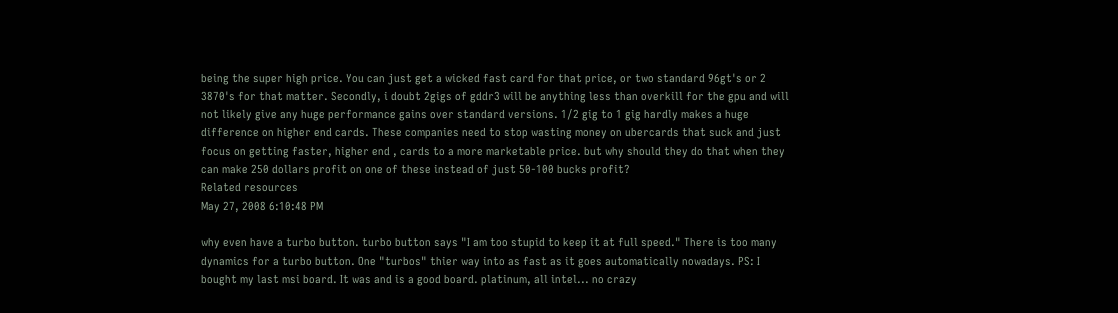being the super high price. You can just get a wicked fast card for that price, or two standard 96gt's or 2 3870's for that matter. Secondly, i doubt 2gigs of gddr3 will be anything less than overkill for the gpu and will not likely give any huge performance gains over standard versions. 1/2 gig to 1 gig hardly makes a huge difference on higher end cards. These companies need to stop wasting money on ubercards that suck and just focus on getting faster, higher end , cards to a more marketable price. but why should they do that when they can make 250 dollars profit on one of these instead of just 50-100 bucks profit?
Related resources
May 27, 2008 6:10:48 PM

why even have a turbo button. turbo button says "I am too stupid to keep it at full speed." There is too many dynamics for a turbo button. One "turbos" thier way into as fast as it goes automatically nowadays. PS: I bought my last msi board. It was and is a good board. platinum, all intel... no crazy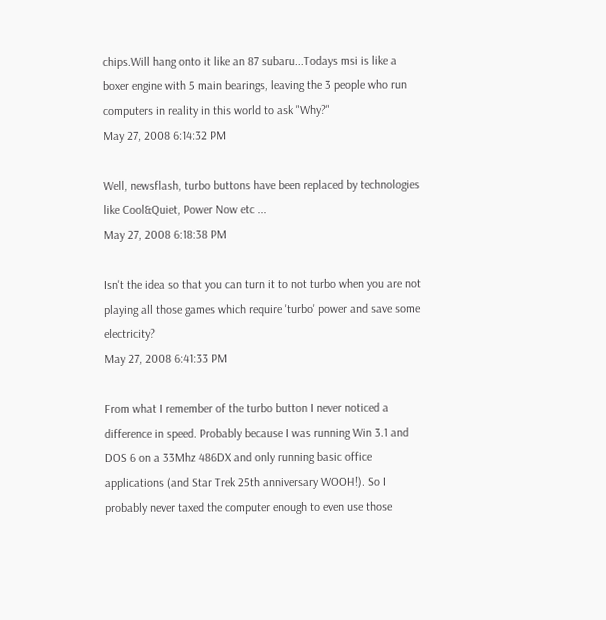chips.Will hang onto it like an 87 subaru...Todays msi is like a boxer engine with 5 main bearings, leaving the 3 people who run computers in reality in this world to ask "Why?"
May 27, 2008 6:14:32 PM

Well, newsflash, turbo buttons have been replaced by technologies like Cool&Quiet, Power Now etc ...
May 27, 2008 6:18:38 PM

Isn't the idea so that you can turn it to not turbo when you are not playing all those games which require 'turbo' power and save some electricity?
May 27, 2008 6:41:33 PM

From what I remember of the turbo button I never noticed a difference in speed. Probably because I was running Win 3.1 and DOS 6 on a 33Mhz 486DX and only running basic office applications (and Star Trek 25th anniversary WOOH!). So I probably never taxed the computer enough to even use those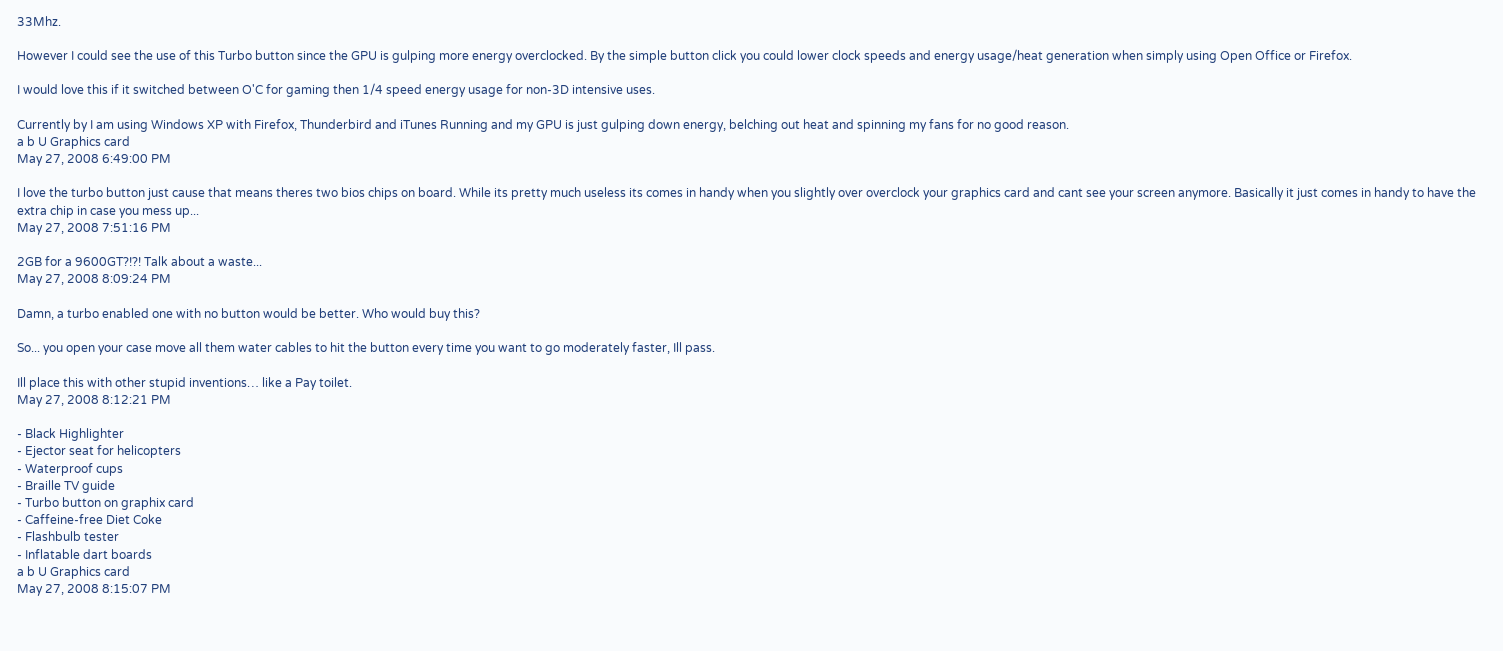33Mhz.

However I could see the use of this Turbo button since the GPU is gulping more energy overclocked. By the simple button click you could lower clock speeds and energy usage/heat generation when simply using Open Office or Firefox.

I would love this if it switched between O'C for gaming then 1/4 speed energy usage for non-3D intensive uses.

Currently by I am using Windows XP with Firefox, Thunderbird and iTunes Running and my GPU is just gulping down energy, belching out heat and spinning my fans for no good reason.
a b U Graphics card
May 27, 2008 6:49:00 PM

I love the turbo button just cause that means theres two bios chips on board. While its pretty much useless its comes in handy when you slightly over overclock your graphics card and cant see your screen anymore. Basically it just comes in handy to have the extra chip in case you mess up...
May 27, 2008 7:51:16 PM

2GB for a 9600GT?!?! Talk about a waste...
May 27, 2008 8:09:24 PM

Damn, a turbo enabled one with no button would be better. Who would buy this?

So... you open your case move all them water cables to hit the button every time you want to go moderately faster, Ill pass.

Ill place this with other stupid inventions… like a Pay toilet.
May 27, 2008 8:12:21 PM

- Black Highlighter
- Ejector seat for helicopters
- Waterproof cups
- Braille TV guide
- Turbo button on graphix card
- Caffeine-free Diet Coke
- Flashbulb tester
- Inflatable dart boards
a b U Graphics card
May 27, 2008 8:15:07 PM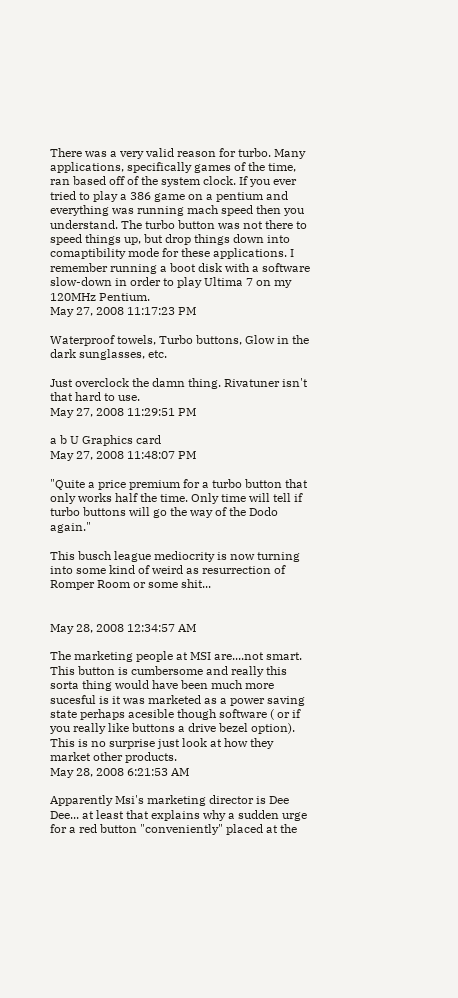There was a very valid reason for turbo. Many applications, specifically games of the time, ran based off of the system clock. If you ever tried to play a 386 game on a pentium and everything was running mach speed then you understand. The turbo button was not there to speed things up, but drop things down into comaptibility mode for these applications. I remember running a boot disk with a software slow-down in order to play Ultima 7 on my 120MHz Pentium.
May 27, 2008 11:17:23 PM

Waterproof towels, Turbo buttons, Glow in the dark sunglasses, etc.

Just overclock the damn thing. Rivatuner isn't that hard to use.
May 27, 2008 11:29:51 PM

a b U Graphics card
May 27, 2008 11:48:07 PM

"Quite a price premium for a turbo button that only works half the time. Only time will tell if turbo buttons will go the way of the Dodo again."

This busch league mediocrity is now turning into some kind of weird as resurrection of Romper Room or some shit...


May 28, 2008 12:34:57 AM

The marketing people at MSI are....not smart. This button is cumbersome and really this sorta thing would have been much more sucesful is it was marketed as a power saving state perhaps acesible though software ( or if you really like buttons a drive bezel option). This is no surprise just look at how they market other products.
May 28, 2008 6:21:53 AM

Apparently Msi's marketing director is Dee Dee... at least that explains why a sudden urge for a red button "conveniently" placed at the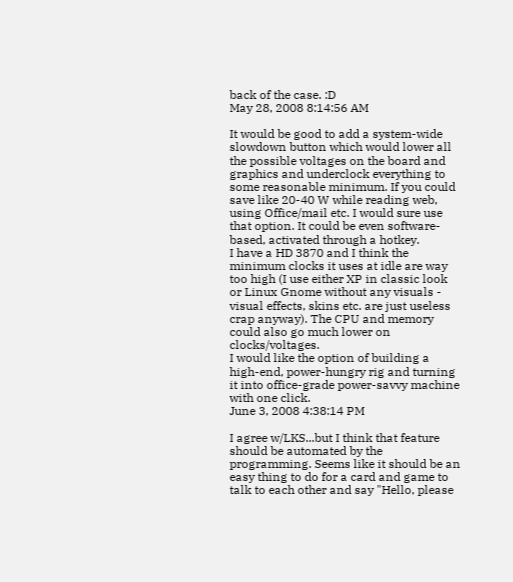back of the case. :D
May 28, 2008 8:14:56 AM

It would be good to add a system-wide slowdown button which would lower all the possible voltages on the board and graphics and underclock everything to some reasonable minimum. If you could save like 20-40 W while reading web, using Office/mail etc. I would sure use that option. It could be even software-based, activated through a hotkey.
I have a HD 3870 and I think the minimum clocks it uses at idle are way too high (I use either XP in classic look or Linux Gnome without any visuals - visual effects, skins etc. are just useless crap anyway). The CPU and memory could also go much lower on clocks/voltages.
I would like the option of building a high-end, power-hungry rig and turning it into office-grade power-savvy machine with one click.
June 3, 2008 4:38:14 PM

I agree w/LKS...but I think that feature should be automated by the programming. Seems like it should be an easy thing to do for a card and game to talk to each other and say "Hello, please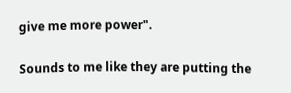give me more power".

Sounds to me like they are putting the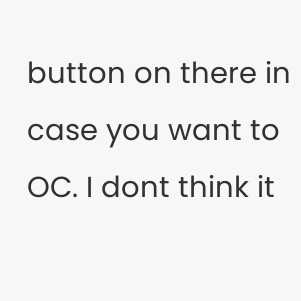button on there in case you want to OC. I dont think it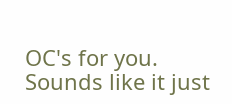OC's for you. Sounds like it just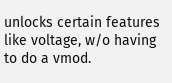unlocks certain features like voltage, w/o having to do a vmod.